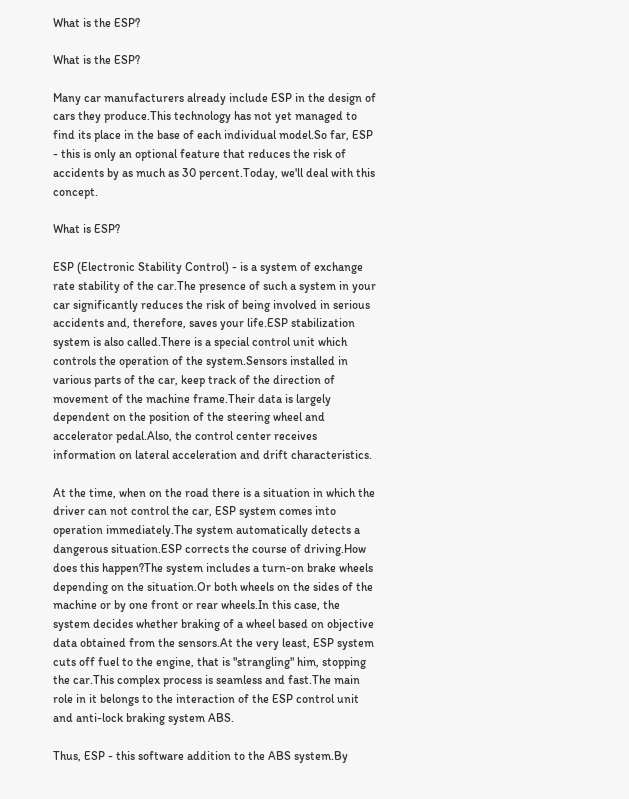What is the ESP?

What is the ESP?

Many car manufacturers already include ESP in the design of cars they produce.This technology has not yet managed to find its place in the base of each individual model.So far, ESP - this is only an optional feature that reduces the risk of accidents by as much as 30 percent.Today, we'll deal with this concept.

What is ESP?

ESP (Electronic Stability Control) - is a system of exchange rate stability of the car.The presence of such a system in your car significantly reduces the risk of being involved in serious accidents and, therefore, saves your life.ESP stabilization system is also called.There is a special control unit which controls the operation of the system.Sensors installed in various parts of the car, keep track of the direction of movement of the machine frame.Their data is largely dependent on the position of the steering wheel and accelerator pedal.Also, the control center receives information on lateral acceleration and drift characteristics.

At the time, when on the road there is a situation in which the driver can not control the car, ESP system comes into operation immediately.The system automatically detects a dangerous situation.ESP corrects the course of driving.How does this happen?The system includes a turn-on brake wheels depending on the situation.Or both wheels on the sides of the machine or by one front or rear wheels.In this case, the system decides whether braking of a wheel based on objective data obtained from the sensors.At the very least, ESP system cuts off fuel to the engine, that is "strangling" him, stopping the car.This complex process is seamless and fast.The main role in it belongs to the interaction of the ESP control unit and anti-lock braking system ABS.

Thus, ESP - this software addition to the ABS system.By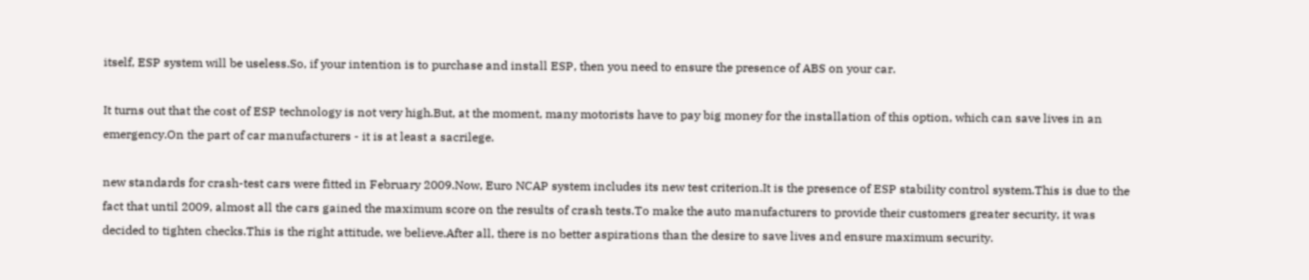itself, ESP system will be useless.So, if your intention is to purchase and install ESP, then you need to ensure the presence of ABS on your car.

It turns out that the cost of ESP technology is not very high.But, at the moment, many motorists have to pay big money for the installation of this option, which can save lives in an emergency.On the part of car manufacturers - it is at least a sacrilege.

new standards for crash-test cars were fitted in February 2009.Now, Euro NCAP system includes its new test criterion.It is the presence of ESP stability control system.This is due to the fact that until 2009, almost all the cars gained the maximum score on the results of crash tests.To make the auto manufacturers to provide their customers greater security, it was decided to tighten checks.This is the right attitude, we believe.After all, there is no better aspirations than the desire to save lives and ensure maximum security.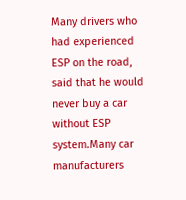Many drivers who had experienced ESP on the road, said that he would never buy a car without ESP system.Many car manufacturers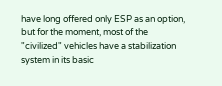have long offered only ESP as an option, but for the moment, most of the "civilized" vehicles have a stabilization system in its basic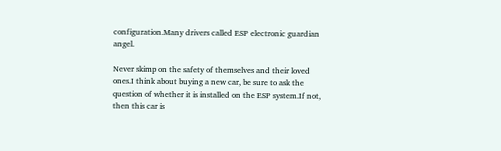configuration.Many drivers called ESP electronic guardian angel.

Never skimp on the safety of themselves and their loved ones.I think about buying a new car, be sure to ask the question of whether it is installed on the ESP system.If not, then this car is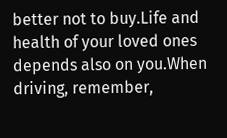better not to buy.Life and health of your loved ones depends also on you.When driving, remember,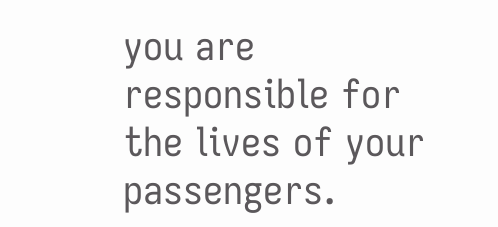you are responsible for the lives of your passengers.